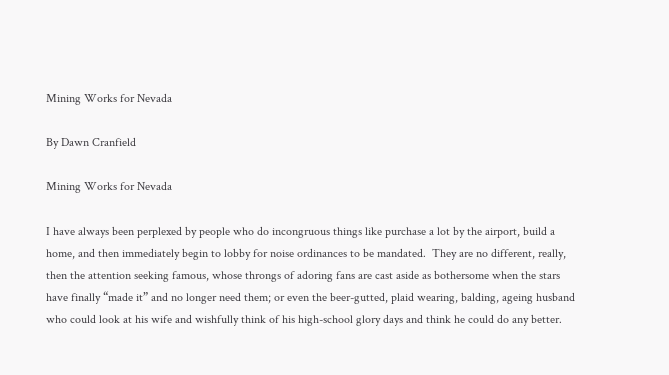Mining Works for Nevada

By Dawn Cranfield

Mining Works for Nevada

I have always been perplexed by people who do incongruous things like purchase a lot by the airport, build a home, and then immediately begin to lobby for noise ordinances to be mandated.  They are no different, really, then the attention seeking famous, whose throngs of adoring fans are cast aside as bothersome when the stars have finally “made it” and no longer need them; or even the beer-gutted, plaid wearing, balding, ageing husband who could look at his wife and wishfully think of his high-school glory days and think he could do any better.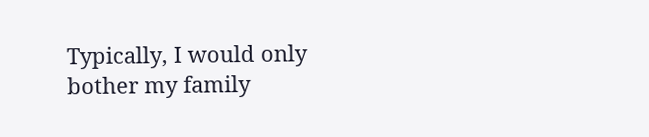Typically, I would only bother my family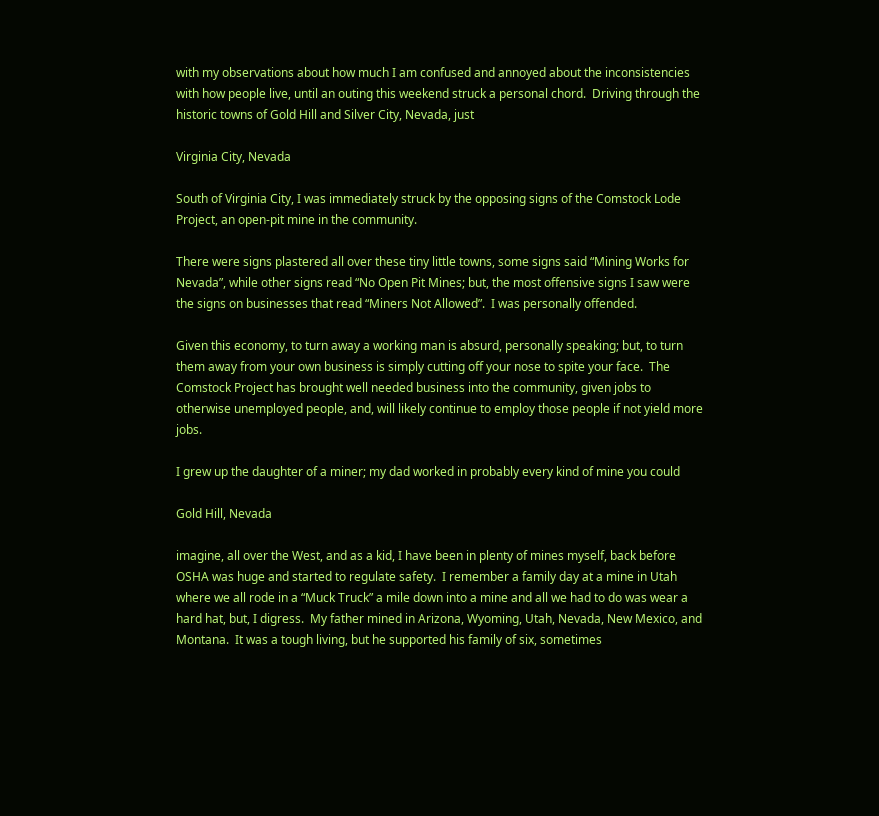with my observations about how much I am confused and annoyed about the inconsistencies with how people live, until an outing this weekend struck a personal chord.  Driving through the historic towns of Gold Hill and Silver City, Nevada, just

Virginia City, Nevada

South of Virginia City, I was immediately struck by the opposing signs of the Comstock Lode Project, an open-pit mine in the community.

There were signs plastered all over these tiny little towns, some signs said “Mining Works for Nevada”, while other signs read “No Open Pit Mines; but, the most offensive signs I saw were the signs on businesses that read “Miners Not Allowed”.  I was personally offended.

Given this economy, to turn away a working man is absurd, personally speaking; but, to turn them away from your own business is simply cutting off your nose to spite your face.  The Comstock Project has brought well needed business into the community, given jobs to otherwise unemployed people, and, will likely continue to employ those people if not yield more jobs.

I grew up the daughter of a miner; my dad worked in probably every kind of mine you could

Gold Hill, Nevada

imagine, all over the West, and as a kid, I have been in plenty of mines myself, back before OSHA was huge and started to regulate safety.  I remember a family day at a mine in Utah where we all rode in a “Muck Truck” a mile down into a mine and all we had to do was wear a hard hat, but, I digress.  My father mined in Arizona, Wyoming, Utah, Nevada, New Mexico, and Montana.  It was a tough living, but he supported his family of six, sometimes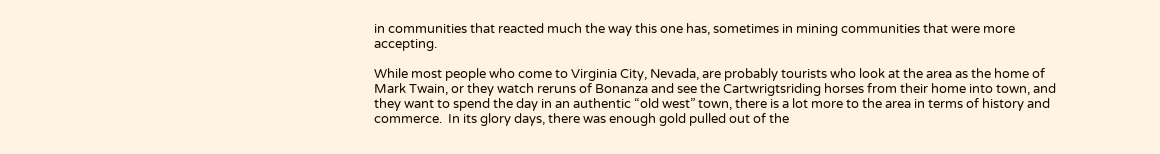in communities that reacted much the way this one has, sometimes in mining communities that were more accepting.

While most people who come to Virginia City, Nevada, are probably tourists who look at the area as the home of Mark Twain, or they watch reruns of Bonanza and see the Cartwrigtsriding horses from their home into town, and they want to spend the day in an authentic “old west” town, there is a lot more to the area in terms of history and commerce.  In its glory days, there was enough gold pulled out of the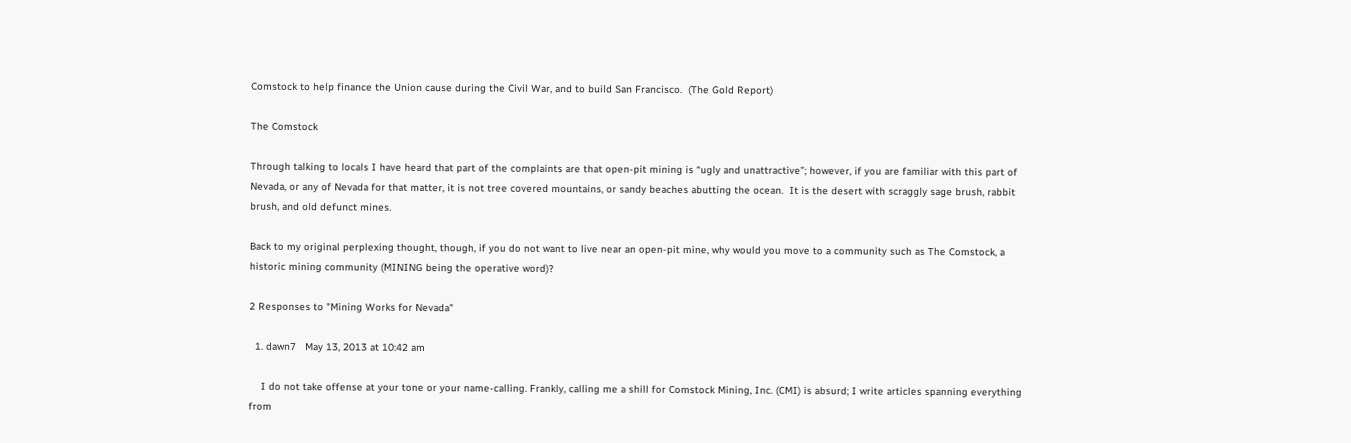Comstock to help finance the Union cause during the Civil War, and to build San Francisco.  (The Gold Report)

The Comstock

Through talking to locals I have heard that part of the complaints are that open-pit mining is “ugly and unattractive”; however, if you are familiar with this part of Nevada, or any of Nevada for that matter, it is not tree covered mountains, or sandy beaches abutting the ocean.  It is the desert with scraggly sage brush, rabbit brush, and old defunct mines.

Back to my original perplexing thought, though, if you do not want to live near an open-pit mine, why would you move to a community such as The Comstock, a historic mining community (MINING being the operative word)?

2 Responses to "Mining Works for Nevada"

  1. dawn7   May 13, 2013 at 10:42 am

    I do not take offense at your tone or your name-calling. Frankly, calling me a shill for Comstock Mining, Inc. (CMI) is absurd; I write articles spanning everything from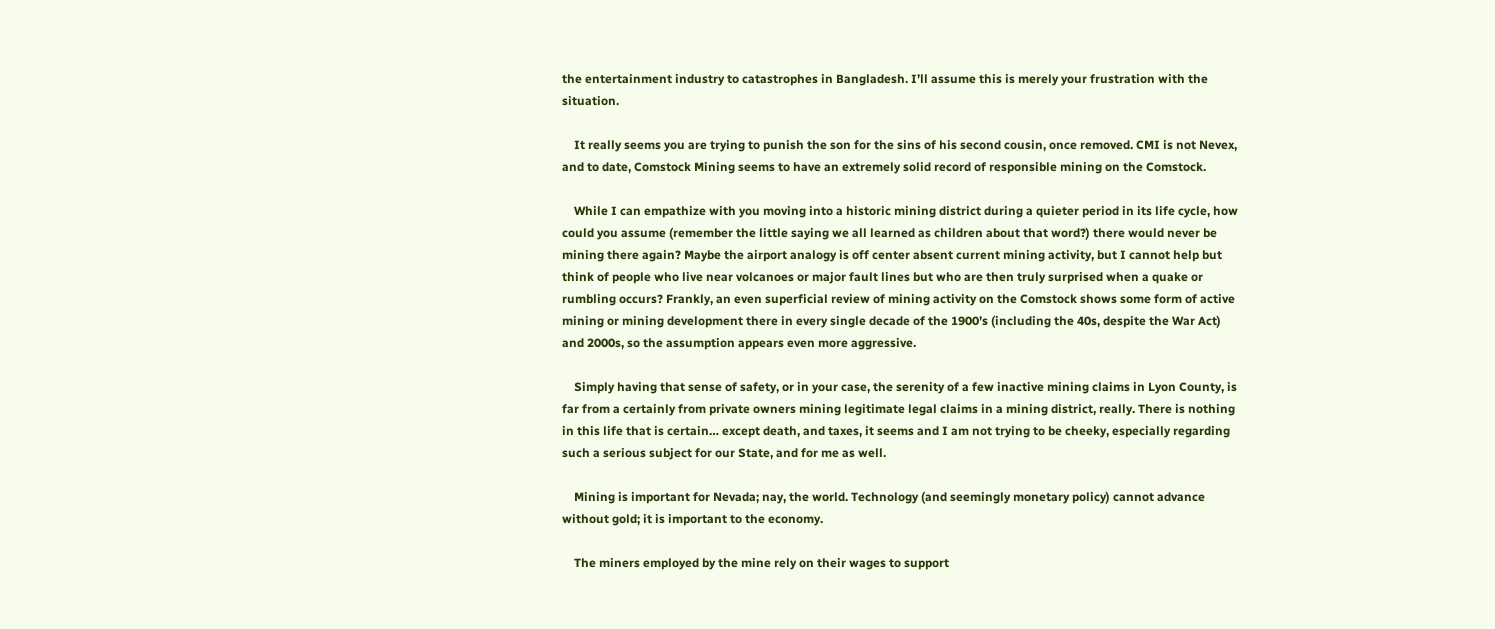the entertainment industry to catastrophes in Bangladesh. I’ll assume this is merely your frustration with the situation.

    It really seems you are trying to punish the son for the sins of his second cousin, once removed. CMI is not Nevex, and to date, Comstock Mining seems to have an extremely solid record of responsible mining on the Comstock.

    While I can empathize with you moving into a historic mining district during a quieter period in its life cycle, how could you assume (remember the little saying we all learned as children about that word?) there would never be mining there again? Maybe the airport analogy is off center absent current mining activity, but I cannot help but think of people who live near volcanoes or major fault lines but who are then truly surprised when a quake or rumbling occurs? Frankly, an even superficial review of mining activity on the Comstock shows some form of active mining or mining development there in every single decade of the 1900’s (including the 40s, despite the War Act) and 2000s, so the assumption appears even more aggressive.

    Simply having that sense of safety, or in your case, the serenity of a few inactive mining claims in Lyon County, is far from a certainly from private owners mining legitimate legal claims in a mining district, really. There is nothing in this life that is certain… except death, and taxes, it seems and I am not trying to be cheeky, especially regarding such a serious subject for our State, and for me as well.

    Mining is important for Nevada; nay, the world. Technology (and seemingly monetary policy) cannot advance without gold; it is important to the economy.

    The miners employed by the mine rely on their wages to support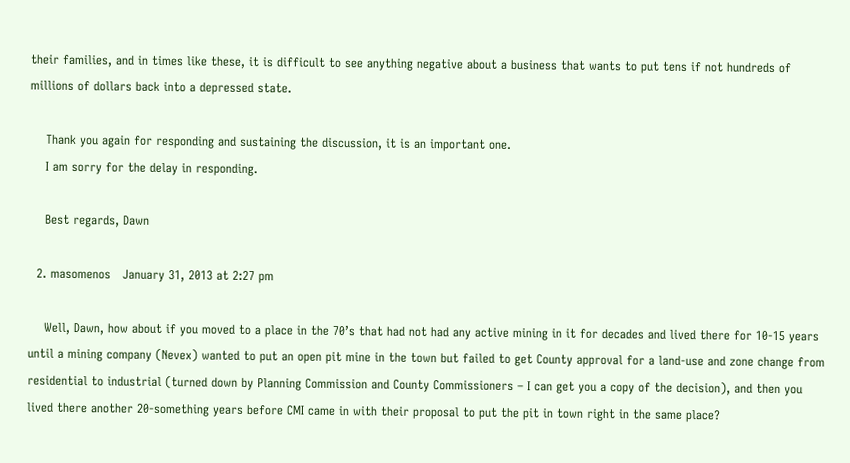their families, and in times like these, it is difficult to see anything negative about a business that wants to put tens if not hundreds of millions of dollars back into a depressed state.

    Thank you again for responding and sustaining the discussion, it is an important one.
    I am sorry for the delay in responding.

    Best regards, Dawn

  2. masomenos   January 31, 2013 at 2:27 pm

    Well, Dawn, how about if you moved to a place in the 70’s that had not had any active mining in it for decades and lived there for 10-15 years until a mining company (Nevex) wanted to put an open pit mine in the town but failed to get County approval for a land-use and zone change from residential to industrial (turned down by Planning Commission and County Commissioners – I can get you a copy of the decision), and then you lived there another 20-something years before CMI came in with their proposal to put the pit in town right in the same place?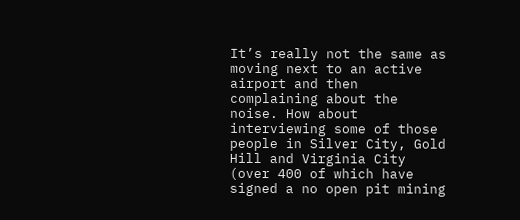It’s really not the same as moving next to an active airport and then complaining about the noise. How about interviewing some of those people in Silver City, Gold Hill and Virginia City (over 400 of which have signed a no open pit mining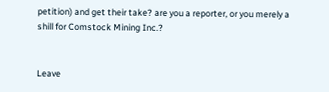petition) and get their take? are you a reporter, or you merely a shill for Comstock Mining Inc.?


Leave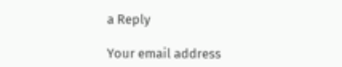a Reply

Your email address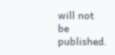will not be published.